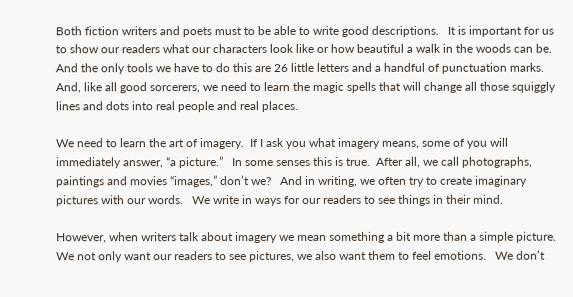Both fiction writers and poets must to be able to write good descriptions.   It is important for us to show our readers what our characters look like or how beautiful a walk in the woods can be.  And the only tools we have to do this are 26 little letters and a handful of punctuation marks.   And, like all good sorcerers, we need to learn the magic spells that will change all those squiggly lines and dots into real people and real places.

We need to learn the art of imagery.  If I ask you what imagery means, some of you will immediately answer, “a picture.”   In some senses this is true.  After all, we call photographs, paintings and movies “images,” don’t we?   And in writing, we often try to create imaginary pictures with our words.   We write in ways for our readers to see things in their mind.

However, when writers talk about imagery we mean something a bit more than a simple picture. We not only want our readers to see pictures, we also want them to feel emotions.   We don’t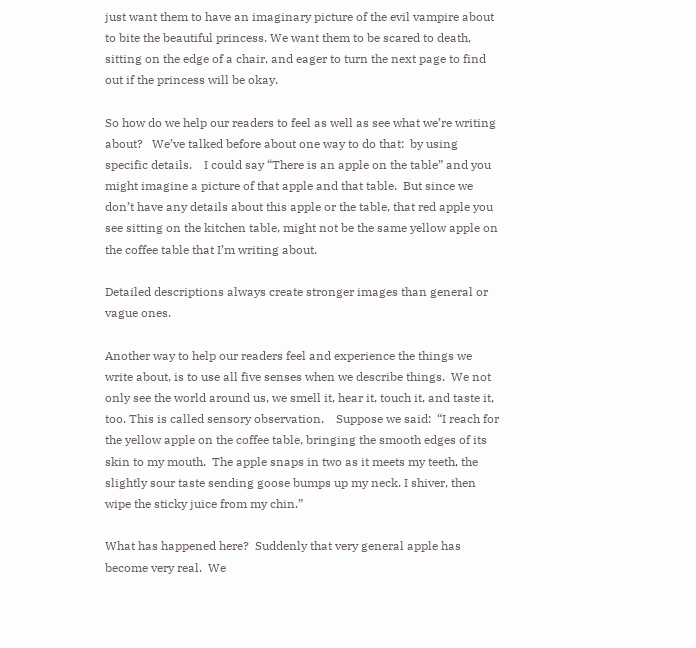just want them to have an imaginary picture of the evil vampire about to bite the beautiful princess. We want them to be scared to death, sitting on the edge of a chair, and eager to turn the next page to find out if the princess will be okay.

So how do we help our readers to feel as well as see what we’re writing about?   We’ve talked before about one way to do that:  by using specific details.    I could say “There is an apple on the table” and you might imagine a picture of that apple and that table.  But since we don’t have any details about this apple or the table, that red apple you see sitting on the kitchen table, might not be the same yellow apple on the coffee table that I’m writing about.

Detailed descriptions always create stronger images than general or vague ones.

Another way to help our readers feel and experience the things we write about, is to use all five senses when we describe things.  We not only see the world around us, we smell it, hear it, touch it, and taste it, too. This is called sensory observation.    Suppose we said:  “I reach for the yellow apple on the coffee table, bringing the smooth edges of its skin to my mouth.  The apple snaps in two as it meets my teeth, the slightly sour taste sending goose bumps up my neck. I shiver, then wipe the sticky juice from my chin.”

What has happened here?  Suddenly that very general apple has become very real.  We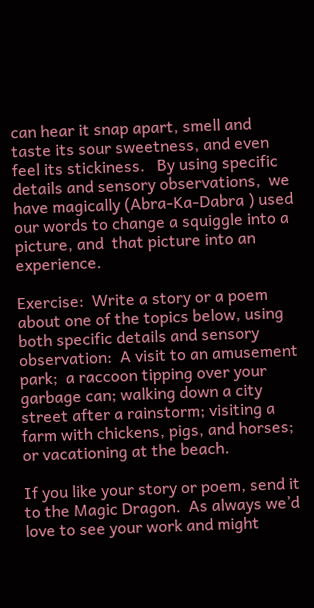can hear it snap apart, smell and taste its sour sweetness, and even feel its stickiness.   By using specific details and sensory observations,  we have magically (Abra-Ka-Dabra ) used our words to change a squiggle into a picture, and  that picture into an experience.

Exercise:  Write a story or a poem about one of the topics below, using both specific details and sensory observation:  A visit to an amusement park;  a raccoon tipping over your garbage can; walking down a city street after a rainstorm; visiting a farm with chickens, pigs, and horses;  or vacationing at the beach.

If you like your story or poem, send it to the Magic Dragon.  As always we’d love to see your work and might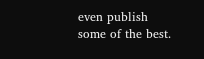even publish some of the best.